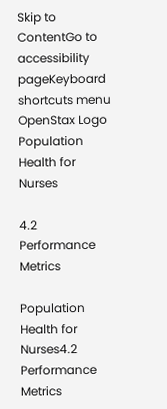Skip to ContentGo to accessibility pageKeyboard shortcuts menu
OpenStax Logo
Population Health for Nurses

4.2 Performance Metrics

Population Health for Nurses4.2 Performance Metrics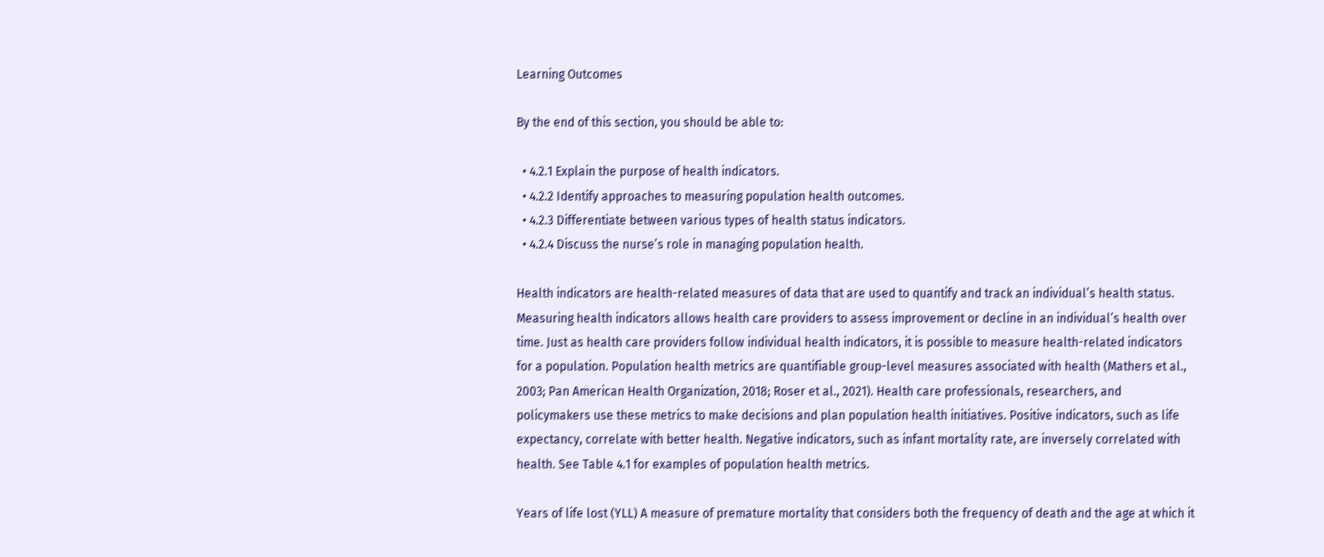Learning Outcomes

By the end of this section, you should be able to:

  • 4.2.1 Explain the purpose of health indicators.
  • 4.2.2 Identify approaches to measuring population health outcomes.
  • 4.2.3 Differentiate between various types of health status indicators.
  • 4.2.4 Discuss the nurse’s role in managing population health.

Health indicators are health-related measures of data that are used to quantify and track an individual’s health status. Measuring health indicators allows health care providers to assess improvement or decline in an individual’s health over time. Just as health care providers follow individual health indicators, it is possible to measure health-related indicators for a population. Population health metrics are quantifiable group-level measures associated with health (Mathers et al., 2003; Pan American Health Organization, 2018; Roser et al., 2021). Health care professionals, researchers, and policymakers use these metrics to make decisions and plan population health initiatives. Positive indicators, such as life expectancy, correlate with better health. Negative indicators, such as infant mortality rate, are inversely correlated with health. See Table 4.1 for examples of population health metrics.

Years of life lost (YLL) A measure of premature mortality that considers both the frequency of death and the age at which it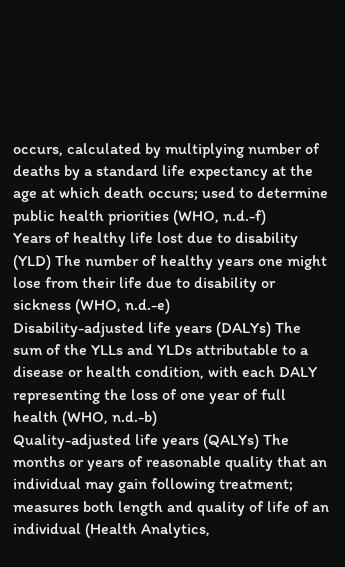occurs, calculated by multiplying number of deaths by a standard life expectancy at the age at which death occurs; used to determine public health priorities (WHO, n.d.-f)
Years of healthy life lost due to disability (YLD) The number of healthy years one might lose from their life due to disability or sickness (WHO, n.d.-e)
Disability-adjusted life years (DALYs) The sum of the YLLs and YLDs attributable to a disease or health condition, with each DALY representing the loss of one year of full health (WHO, n.d.-b)
Quality-adjusted life years (QALYs) The months or years of reasonable quality that an individual may gain following treatment; measures both length and quality of life of an individual (Health Analytics,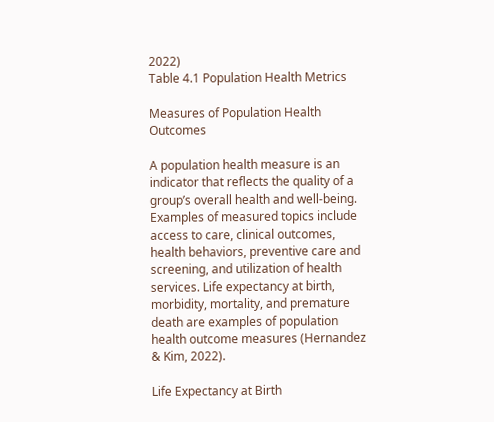2022)
Table 4.1 Population Health Metrics

Measures of Population Health Outcomes

A population health measure is an indicator that reflects the quality of a group’s overall health and well-being. Examples of measured topics include access to care, clinical outcomes, health behaviors, preventive care and screening, and utilization of health services. Life expectancy at birth, morbidity, mortality, and premature death are examples of population health outcome measures (Hernandez & Kim, 2022).

Life Expectancy at Birth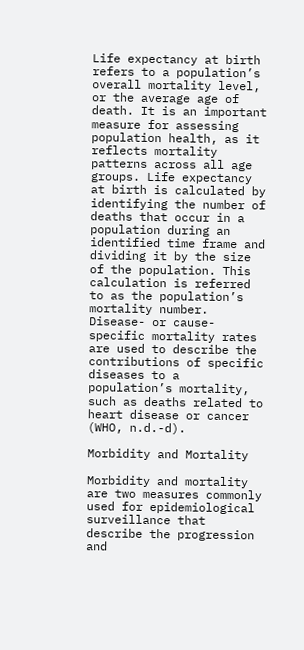Life expectancy at birth refers to a population’s overall mortality level, or the average age of death. It is an important measure for assessing population health, as it reflects mortality patterns across all age groups. Life expectancy at birth is calculated by identifying the number of deaths that occur in a population during an identified time frame and dividing it by the size of the population. This calculation is referred to as the population’s mortality number. Disease- or cause-specific mortality rates are used to describe the contributions of specific diseases to a population’s mortality, such as deaths related to heart disease or cancer (WHO, n.d.-d).

Morbidity and Mortality

Morbidity and mortality are two measures commonly used for epidemiological surveillance that describe the progression and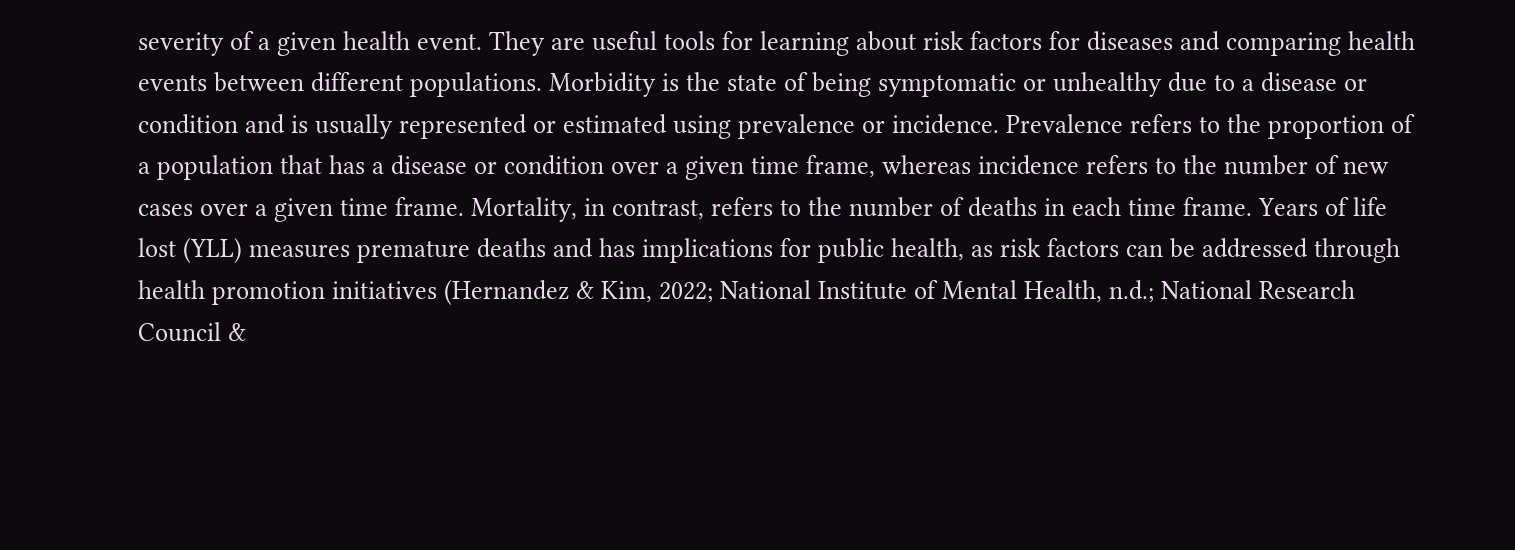severity of a given health event. They are useful tools for learning about risk factors for diseases and comparing health events between different populations. Morbidity is the state of being symptomatic or unhealthy due to a disease or condition and is usually represented or estimated using prevalence or incidence. Prevalence refers to the proportion of a population that has a disease or condition over a given time frame, whereas incidence refers to the number of new cases over a given time frame. Mortality, in contrast, refers to the number of deaths in each time frame. Years of life lost (YLL) measures premature deaths and has implications for public health, as risk factors can be addressed through health promotion initiatives (Hernandez & Kim, 2022; National Institute of Mental Health, n.d.; National Research Council &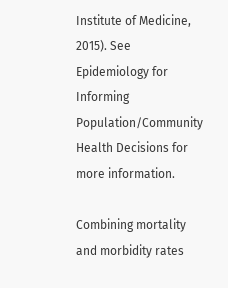Institute of Medicine, 2015). See Epidemiology for Informing Population/Community Health Decisions for more information.

Combining mortality and morbidity rates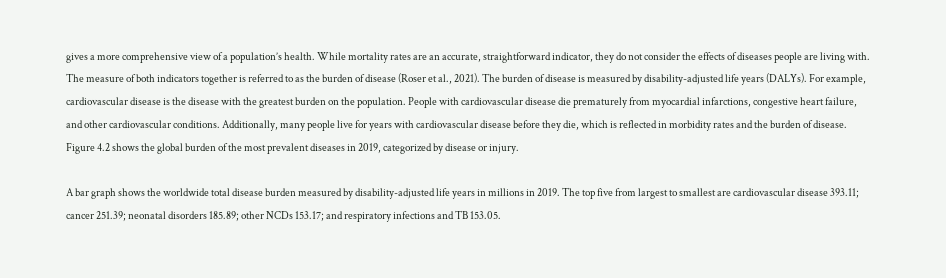gives a more comprehensive view of a population’s health. While mortality rates are an accurate, straightforward indicator, they do not consider the effects of diseases people are living with. The measure of both indicators together is referred to as the burden of disease (Roser et al., 2021). The burden of disease is measured by disability-adjusted life years (DALYs). For example, cardiovascular disease is the disease with the greatest burden on the population. People with cardiovascular disease die prematurely from myocardial infarctions, congestive heart failure, and other cardiovascular conditions. Additionally, many people live for years with cardiovascular disease before they die, which is reflected in morbidity rates and the burden of disease. Figure 4.2 shows the global burden of the most prevalent diseases in 2019, categorized by disease or injury.

A bar graph shows the worldwide total disease burden measured by disability-adjusted life years in millions in 2019. The top five from largest to smallest are cardiovascular disease 393.11; cancer 251.39; neonatal disorders 185.89; other NCDs 153.17; and respiratory infections and TB 153.05.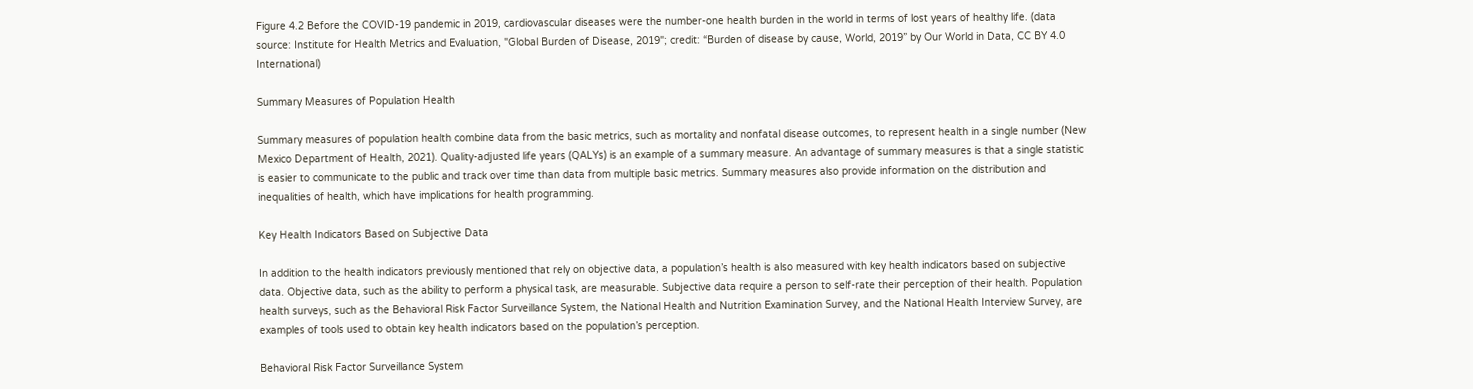Figure 4.2 Before the COVID-19 pandemic in 2019, cardiovascular diseases were the number-one health burden in the world in terms of lost years of healthy life. (data source: Institute for Health Metrics and Evaluation, "Global Burden of Disease, 2019"; credit: “Burden of disease by cause, World, 2019” by Our World in Data, CC BY 4.0 International)

Summary Measures of Population Health

Summary measures of population health combine data from the basic metrics, such as mortality and nonfatal disease outcomes, to represent health in a single number (New Mexico Department of Health, 2021). Quality-adjusted life years (QALYs) is an example of a summary measure. An advantage of summary measures is that a single statistic is easier to communicate to the public and track over time than data from multiple basic metrics. Summary measures also provide information on the distribution and inequalities of health, which have implications for health programming.

Key Health Indicators Based on Subjective Data

In addition to the health indicators previously mentioned that rely on objective data, a population’s health is also measured with key health indicators based on subjective data. Objective data, such as the ability to perform a physical task, are measurable. Subjective data require a person to self-rate their perception of their health. Population health surveys, such as the Behavioral Risk Factor Surveillance System, the National Health and Nutrition Examination Survey, and the National Health Interview Survey, are examples of tools used to obtain key health indicators based on the population’s perception.

Behavioral Risk Factor Surveillance System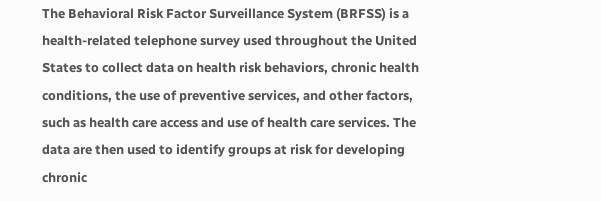The Behavioral Risk Factor Surveillance System (BRFSS) is a health-related telephone survey used throughout the United States to collect data on health risk behaviors, chronic health conditions, the use of preventive services, and other factors, such as health care access and use of health care services. The data are then used to identify groups at risk for developing chronic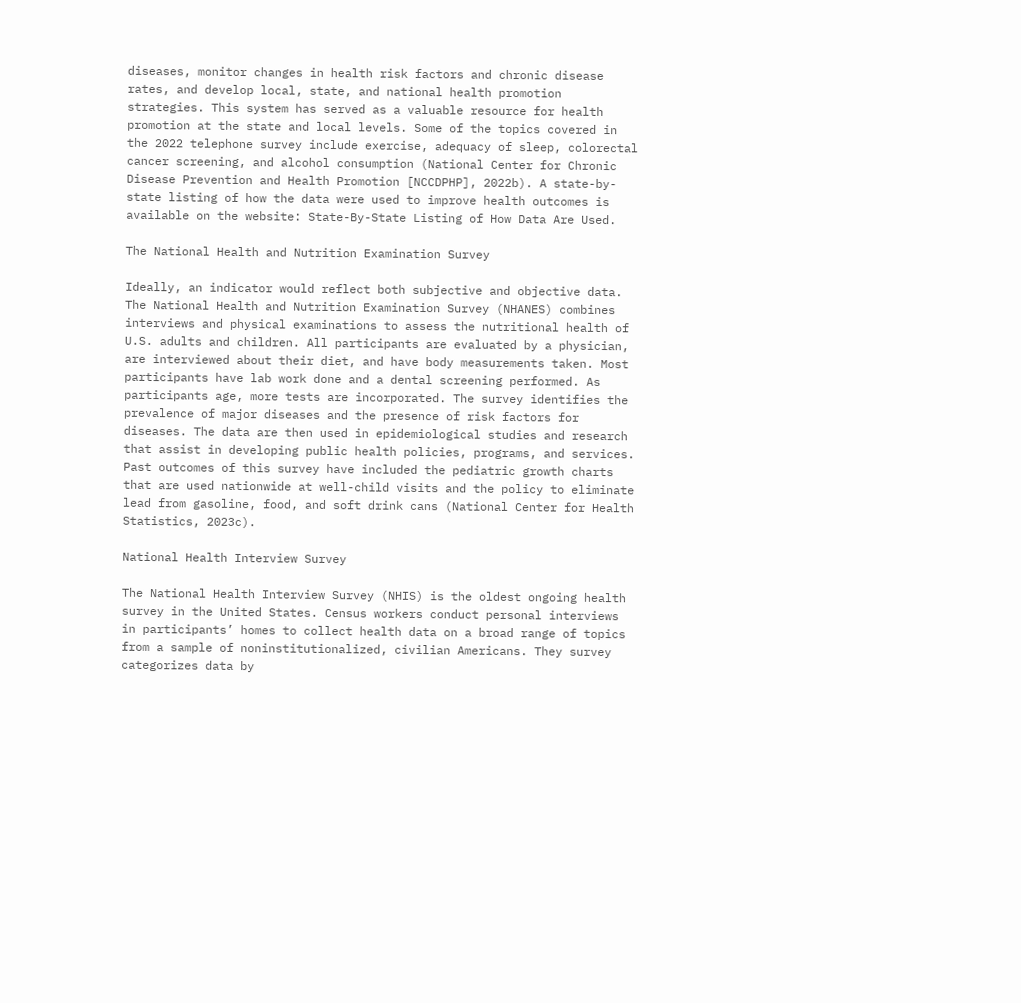diseases, monitor changes in health risk factors and chronic disease rates, and develop local, state, and national health promotion strategies. This system has served as a valuable resource for health promotion at the state and local levels. Some of the topics covered in the 2022 telephone survey include exercise, adequacy of sleep, colorectal cancer screening, and alcohol consumption (National Center for Chronic Disease Prevention and Health Promotion [NCCDPHP], 2022b). A state-by-state listing of how the data were used to improve health outcomes is available on the website: State-By-State Listing of How Data Are Used.

The National Health and Nutrition Examination Survey

Ideally, an indicator would reflect both subjective and objective data. The National Health and Nutrition Examination Survey (NHANES) combines interviews and physical examinations to assess the nutritional health of U.S. adults and children. All participants are evaluated by a physician, are interviewed about their diet, and have body measurements taken. Most participants have lab work done and a dental screening performed. As participants age, more tests are incorporated. The survey identifies the prevalence of major diseases and the presence of risk factors for diseases. The data are then used in epidemiological studies and research that assist in developing public health policies, programs, and services. Past outcomes of this survey have included the pediatric growth charts that are used nationwide at well-child visits and the policy to eliminate lead from gasoline, food, and soft drink cans (National Center for Health Statistics, 2023c).

National Health Interview Survey

The National Health Interview Survey (NHIS) is the oldest ongoing health survey in the United States. Census workers conduct personal interviews in participants’ homes to collect health data on a broad range of topics from a sample of noninstitutionalized, civilian Americans. They survey categorizes data by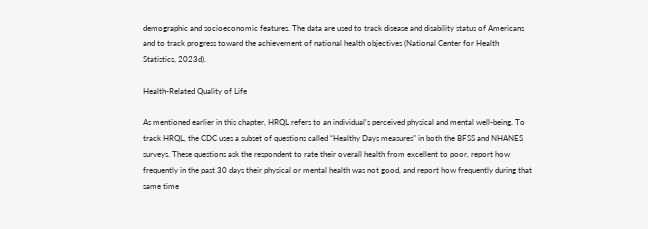demographic and socioeconomic features. The data are used to track disease and disability status of Americans and to track progress toward the achievement of national health objectives (National Center for Health Statistics, 2023d).

Health-Related Quality of Life

As mentioned earlier in this chapter, HRQL refers to an individual’s perceived physical and mental well-being. To track HRQL, the CDC uses a subset of questions called “Healthy Days measures” in both the BFSS and NHANES surveys. These questions ask the respondent to rate their overall health from excellent to poor, report how frequently in the past 30 days their physical or mental health was not good, and report how frequently during that same time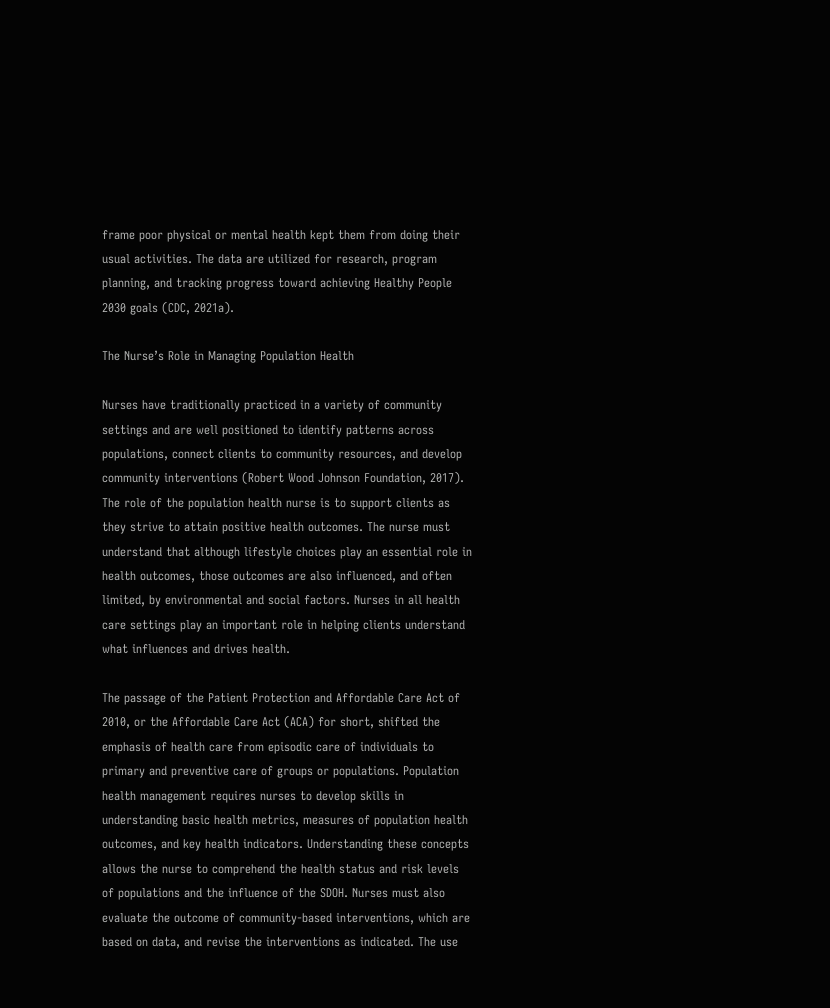frame poor physical or mental health kept them from doing their usual activities. The data are utilized for research, program planning, and tracking progress toward achieving Healthy People 2030 goals (CDC, 2021a).

The Nurse’s Role in Managing Population Health

Nurses have traditionally practiced in a variety of community settings and are well positioned to identify patterns across populations, connect clients to community resources, and develop community interventions (Robert Wood Johnson Foundation, 2017). The role of the population health nurse is to support clients as they strive to attain positive health outcomes. The nurse must understand that although lifestyle choices play an essential role in health outcomes, those outcomes are also influenced, and often limited, by environmental and social factors. Nurses in all health care settings play an important role in helping clients understand what influences and drives health.

The passage of the Patient Protection and Affordable Care Act of 2010, or the Affordable Care Act (ACA) for short, shifted the emphasis of health care from episodic care of individuals to primary and preventive care of groups or populations. Population health management requires nurses to develop skills in understanding basic health metrics, measures of population health outcomes, and key health indicators. Understanding these concepts allows the nurse to comprehend the health status and risk levels of populations and the influence of the SDOH. Nurses must also evaluate the outcome of community-based interventions, which are based on data, and revise the interventions as indicated. The use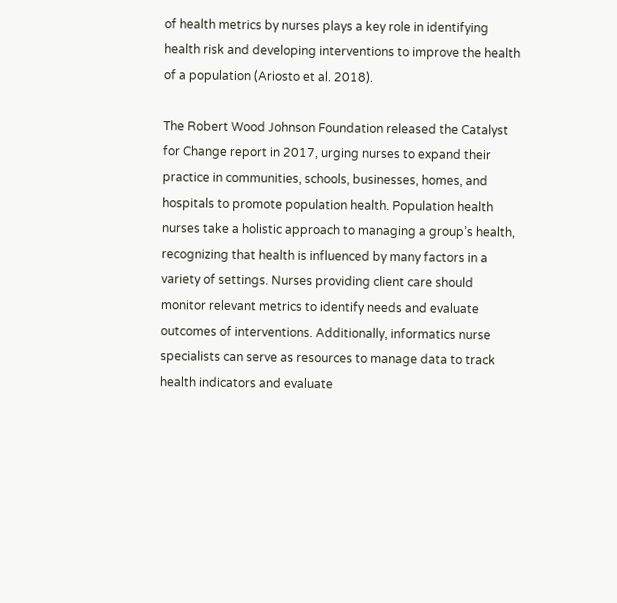of health metrics by nurses plays a key role in identifying health risk and developing interventions to improve the health of a population (Ariosto et al. 2018).

The Robert Wood Johnson Foundation released the Catalyst for Change report in 2017, urging nurses to expand their practice in communities, schools, businesses, homes, and hospitals to promote population health. Population health nurses take a holistic approach to managing a group’s health, recognizing that health is influenced by many factors in a variety of settings. Nurses providing client care should monitor relevant metrics to identify needs and evaluate outcomes of interventions. Additionally, informatics nurse specialists can serve as resources to manage data to track health indicators and evaluate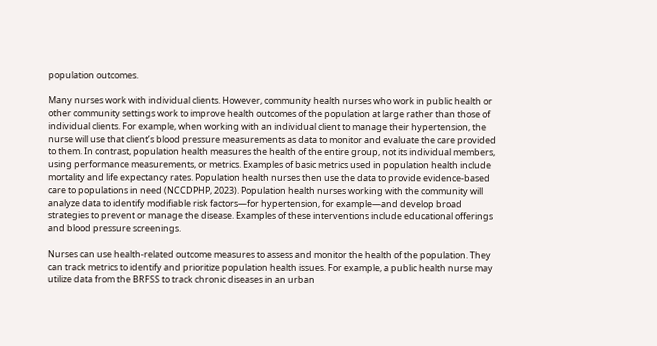population outcomes.

Many nurses work with individual clients. However, community health nurses who work in public health or other community settings work to improve health outcomes of the population at large rather than those of individual clients. For example, when working with an individual client to manage their hypertension, the nurse will use that client’s blood pressure measurements as data to monitor and evaluate the care provided to them. In contrast, population health measures the health of the entire group, not its individual members, using performance measurements, or metrics. Examples of basic metrics used in population health include mortality and life expectancy rates. Population health nurses then use the data to provide evidence-based care to populations in need (NCCDPHP, 2023). Population health nurses working with the community will analyze data to identify modifiable risk factors—for hypertension, for example—and develop broad strategies to prevent or manage the disease. Examples of these interventions include educational offerings and blood pressure screenings.

Nurses can use health-related outcome measures to assess and monitor the health of the population. They can track metrics to identify and prioritize population health issues. For example, a public health nurse may utilize data from the BRFSS to track chronic diseases in an urban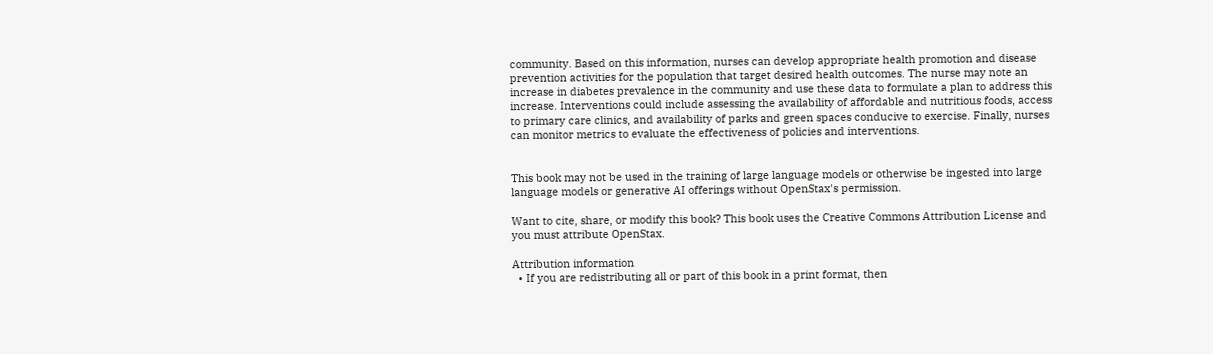community. Based on this information, nurses can develop appropriate health promotion and disease prevention activities for the population that target desired health outcomes. The nurse may note an increase in diabetes prevalence in the community and use these data to formulate a plan to address this increase. Interventions could include assessing the availability of affordable and nutritious foods, access to primary care clinics, and availability of parks and green spaces conducive to exercise. Finally, nurses can monitor metrics to evaluate the effectiveness of policies and interventions.


This book may not be used in the training of large language models or otherwise be ingested into large language models or generative AI offerings without OpenStax's permission.

Want to cite, share, or modify this book? This book uses the Creative Commons Attribution License and you must attribute OpenStax.

Attribution information
  • If you are redistributing all or part of this book in a print format, then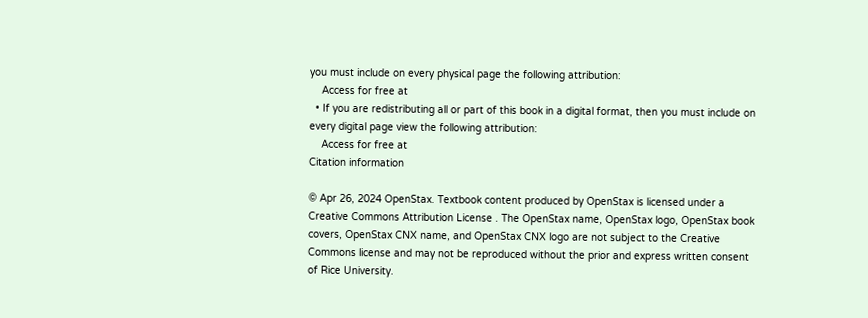you must include on every physical page the following attribution:
    Access for free at
  • If you are redistributing all or part of this book in a digital format, then you must include on every digital page view the following attribution:
    Access for free at
Citation information

© Apr 26, 2024 OpenStax. Textbook content produced by OpenStax is licensed under a Creative Commons Attribution License . The OpenStax name, OpenStax logo, OpenStax book covers, OpenStax CNX name, and OpenStax CNX logo are not subject to the Creative Commons license and may not be reproduced without the prior and express written consent of Rice University.